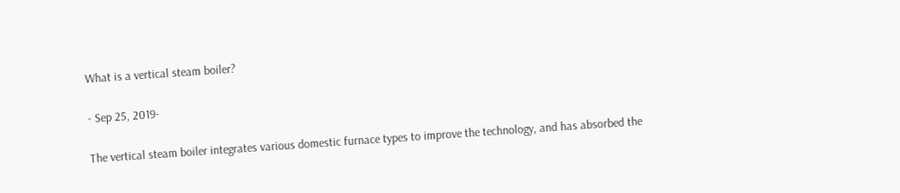What is a vertical steam boiler?

- Sep 25, 2019-

The vertical steam boiler integrates various domestic furnace types to improve the technology, and has absorbed the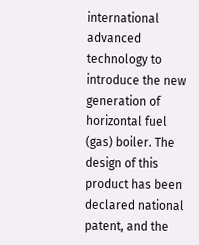international advanced technology to introduce the new generation of horizontal fuel (gas) boiler. The design of this product has been declared national patent, and the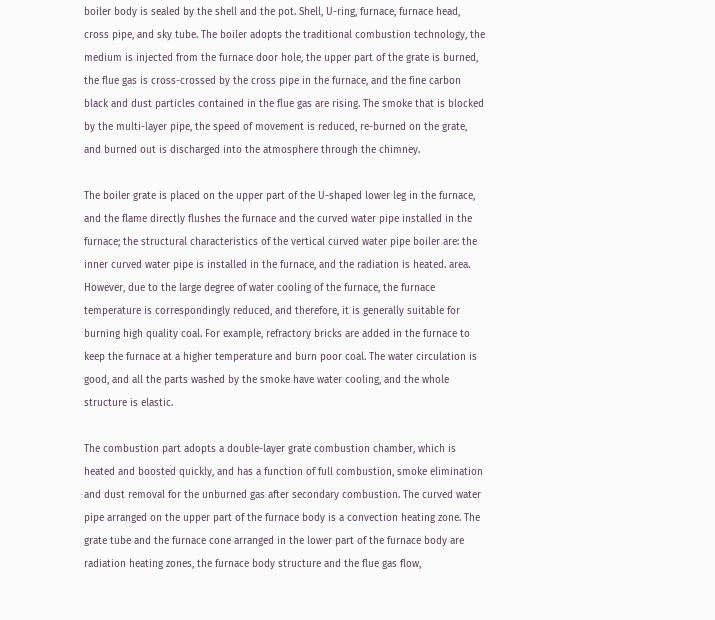boiler body is sealed by the shell and the pot. Shell, U-ring, furnace, furnace head, cross pipe, and sky tube. The boiler adopts the traditional combustion technology, the medium is injected from the furnace door hole, the upper part of the grate is burned, the flue gas is cross-crossed by the cross pipe in the furnace, and the fine carbon black and dust particles contained in the flue gas are rising. The smoke that is blocked by the multi-layer pipe, the speed of movement is reduced, re-burned on the grate, and burned out is discharged into the atmosphere through the chimney.

The boiler grate is placed on the upper part of the U-shaped lower leg in the furnace, and the flame directly flushes the furnace and the curved water pipe installed in the furnace; the structural characteristics of the vertical curved water pipe boiler are: the inner curved water pipe is installed in the furnace, and the radiation is heated. area. However, due to the large degree of water cooling of the furnace, the furnace temperature is correspondingly reduced, and therefore, it is generally suitable for burning high quality coal. For example, refractory bricks are added in the furnace to keep the furnace at a higher temperature and burn poor coal. The water circulation is good, and all the parts washed by the smoke have water cooling, and the whole structure is elastic.

The combustion part adopts a double-layer grate combustion chamber, which is heated and boosted quickly, and has a function of full combustion, smoke elimination and dust removal for the unburned gas after secondary combustion. The curved water pipe arranged on the upper part of the furnace body is a convection heating zone. The grate tube and the furnace cone arranged in the lower part of the furnace body are radiation heating zones, the furnace body structure and the flue gas flow,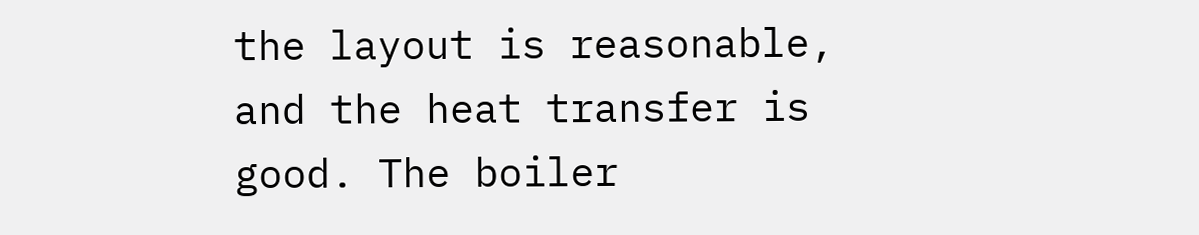the layout is reasonable, and the heat transfer is good. The boiler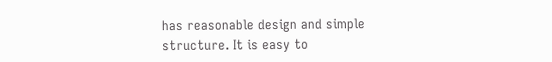has reasonable design and simple structure. It is easy to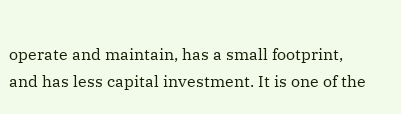operate and maintain, has a small footprint, and has less capital investment. It is one of the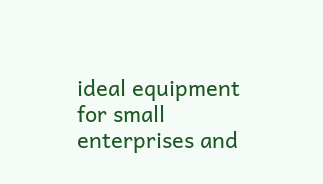ideal equipment for small enterprises and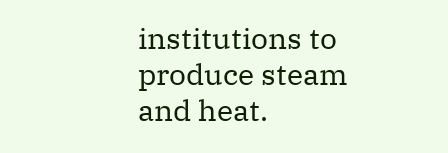institutions to produce steam and heat.